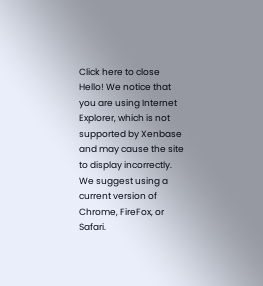Click here to close Hello! We notice that you are using Internet Explorer, which is not supported by Xenbase and may cause the site to display incorrectly. We suggest using a current version of Chrome, FireFox, or Safari.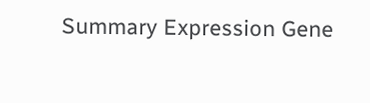Summary Expression Gene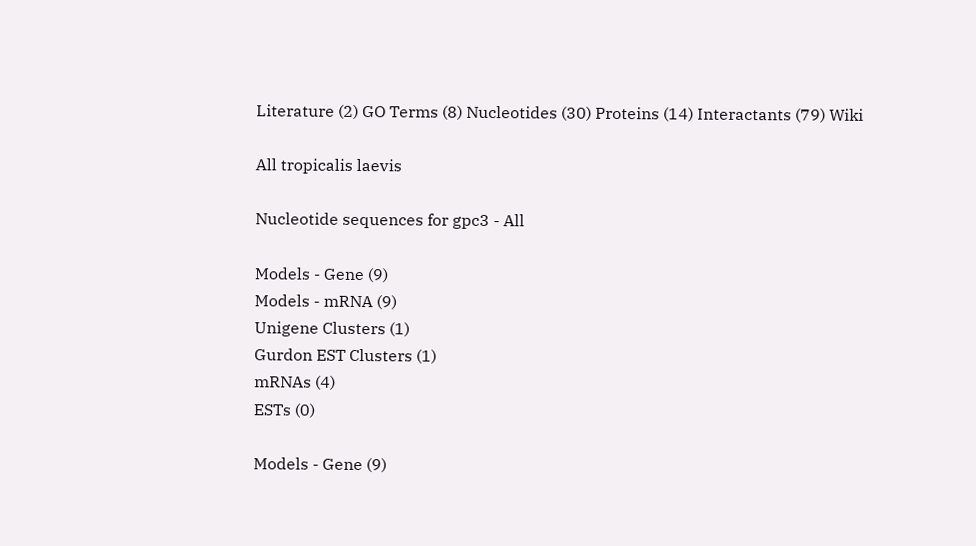Literature (2) GO Terms (8) Nucleotides (30) Proteins (14) Interactants (79) Wiki

All tropicalis laevis

Nucleotide sequences for gpc3 - All

Models - Gene (9)
Models - mRNA (9)
Unigene Clusters (1)
Gurdon EST Clusters (1)
mRNAs (4)
ESTs (0)

Models - Gene (9)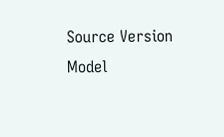Source Version Model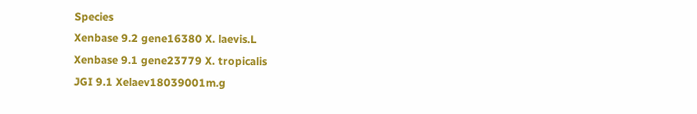Species
Xenbase 9.2 gene16380 X. laevis.L
Xenbase 9.1 gene23779 X. tropicalis
JGI 9.1 Xelaev18039001m.g